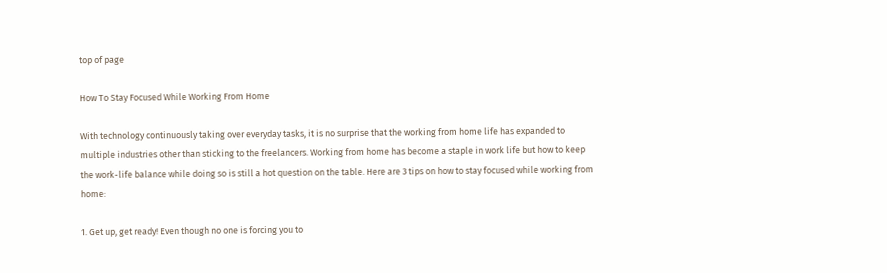top of page

How To Stay Focused While Working From Home

With technology continuously taking over everyday tasks, it is no surprise that the working from home life has expanded to multiple industries other than sticking to the freelancers. Working from home has become a staple in work life but how to keep the work-life balance while doing so is still a hot question on the table. Here are 3 tips on how to stay focused while working from home:

1. Get up, get ready! Even though no one is forcing you to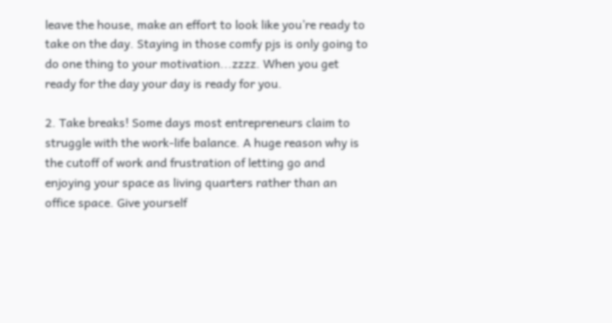leave the house, make an effort to look like you’re ready to take on the day. Staying in those comfy pjs is only going to do one thing to your motivation...zzzz. When you get ready for the day your day is ready for you.

2. Take breaks! Some days most entrepreneurs claim to struggle with the work-life balance. A huge reason why is the cutoff of work and frustration of letting go and enjoying your space as living quarters rather than an office space. Give yourself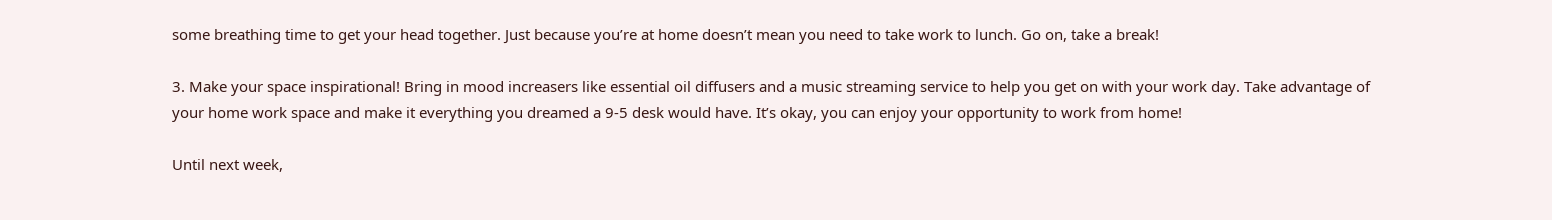some breathing time to get your head together. Just because you’re at home doesn’t mean you need to take work to lunch. Go on, take a break!

3. Make your space inspirational! Bring in mood increasers like essential oil diffusers and a music streaming service to help you get on with your work day. Take advantage of your home work space and make it everything you dreamed a 9-5 desk would have. It’s okay, you can enjoy your opportunity to work from home!

Until next week,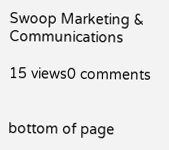Swoop Marketing & Communications

15 views0 comments


bottom of page